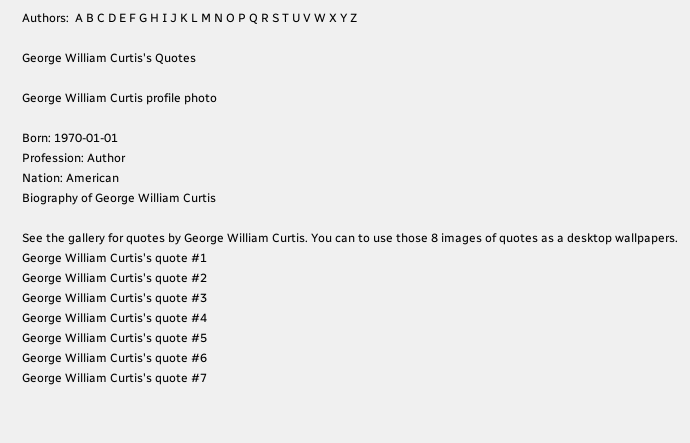Authors:  A B C D E F G H I J K L M N O P Q R S T U V W X Y Z

George William Curtis's Quotes

George William Curtis profile photo

Born: 1970-01-01
Profession: Author
Nation: American
Biography of George William Curtis

See the gallery for quotes by George William Curtis. You can to use those 8 images of quotes as a desktop wallpapers.
George William Curtis's quote #1
George William Curtis's quote #2
George William Curtis's quote #3
George William Curtis's quote #4
George William Curtis's quote #5
George William Curtis's quote #6
George William Curtis's quote #7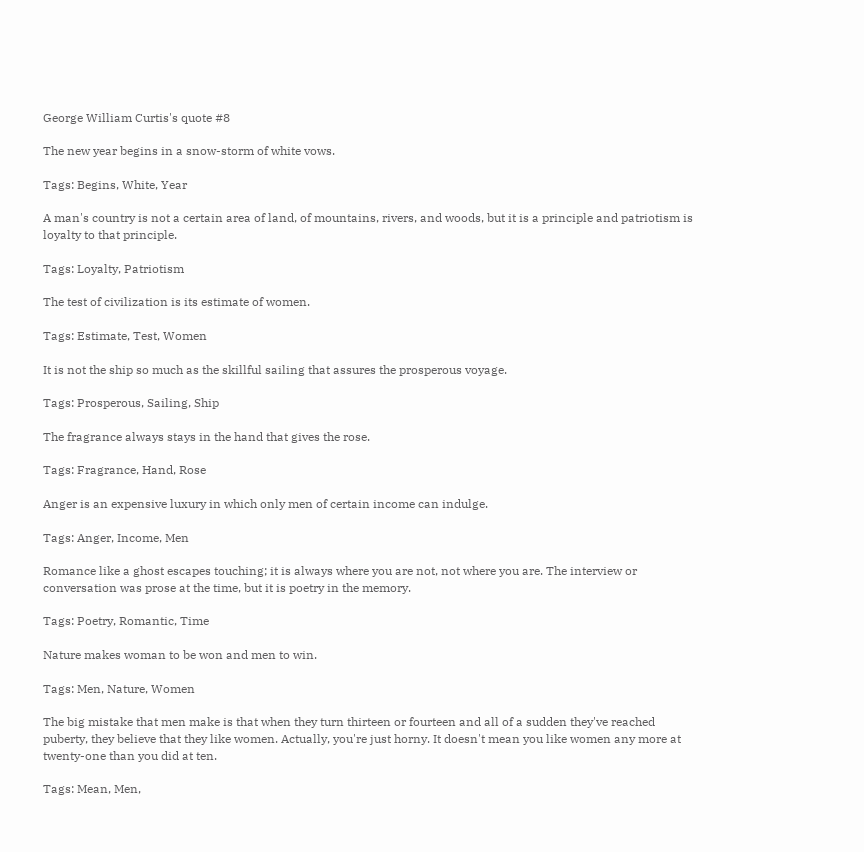George William Curtis's quote #8

The new year begins in a snow-storm of white vows.

Tags: Begins, White, Year

A man's country is not a certain area of land, of mountains, rivers, and woods, but it is a principle and patriotism is loyalty to that principle.

Tags: Loyalty, Patriotism

The test of civilization is its estimate of women.

Tags: Estimate, Test, Women

It is not the ship so much as the skillful sailing that assures the prosperous voyage.

Tags: Prosperous, Sailing, Ship

The fragrance always stays in the hand that gives the rose.

Tags: Fragrance, Hand, Rose

Anger is an expensive luxury in which only men of certain income can indulge.

Tags: Anger, Income, Men

Romance like a ghost escapes touching; it is always where you are not, not where you are. The interview or conversation was prose at the time, but it is poetry in the memory.

Tags: Poetry, Romantic, Time

Nature makes woman to be won and men to win.

Tags: Men, Nature, Women

The big mistake that men make is that when they turn thirteen or fourteen and all of a sudden they've reached puberty, they believe that they like women. Actually, you're just horny. It doesn't mean you like women any more at twenty-one than you did at ten.

Tags: Mean, Men,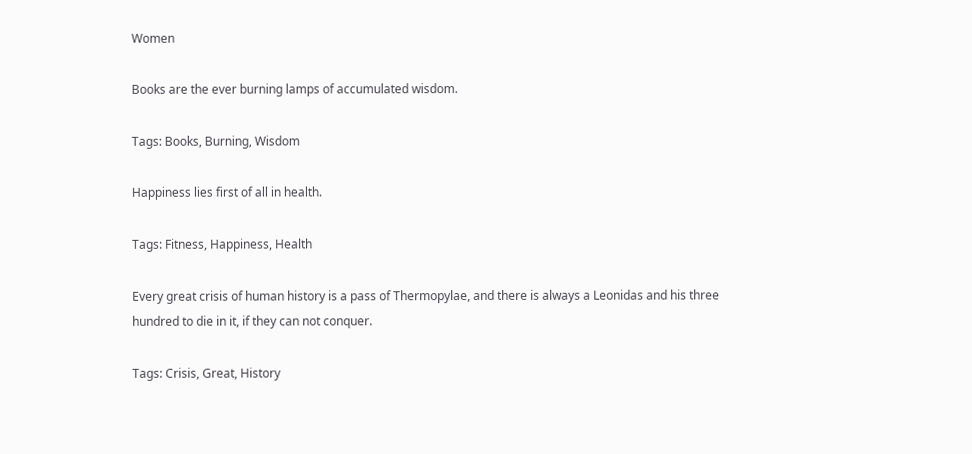Women

Books are the ever burning lamps of accumulated wisdom.

Tags: Books, Burning, Wisdom

Happiness lies first of all in health.

Tags: Fitness, Happiness, Health

Every great crisis of human history is a pass of Thermopylae, and there is always a Leonidas and his three hundred to die in it, if they can not conquer.

Tags: Crisis, Great, History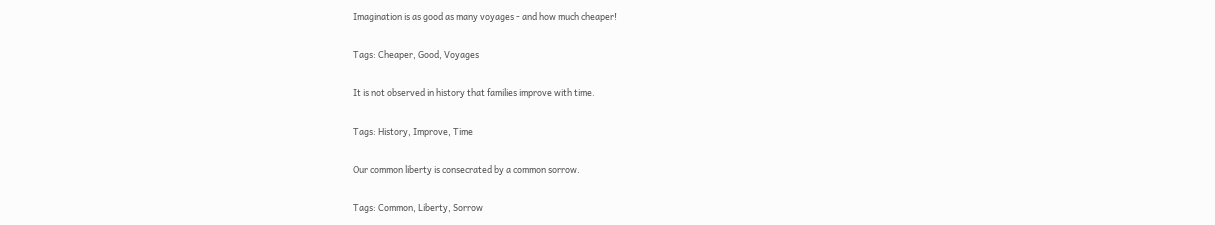Imagination is as good as many voyages - and how much cheaper!

Tags: Cheaper, Good, Voyages

It is not observed in history that families improve with time.

Tags: History, Improve, Time

Our common liberty is consecrated by a common sorrow.

Tags: Common, Liberty, Sorrow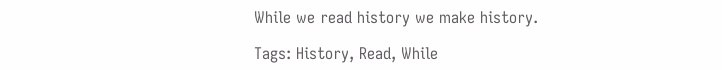While we read history we make history.

Tags: History, Read, While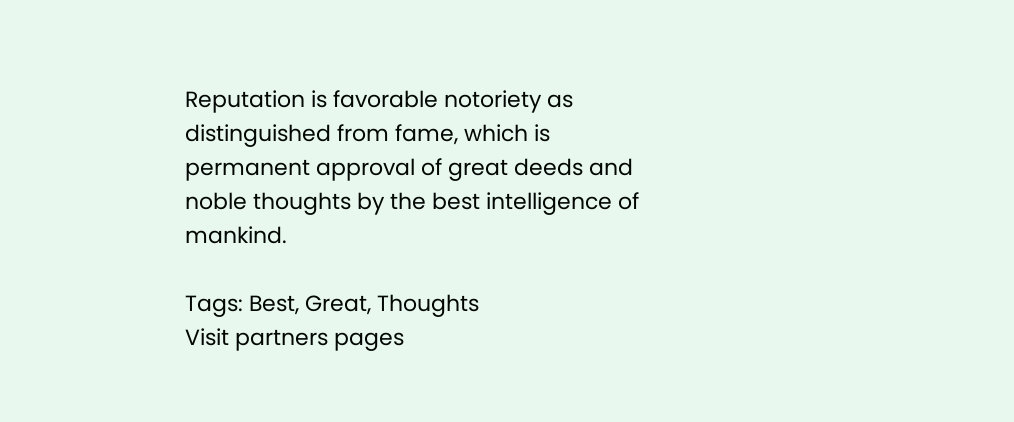Reputation is favorable notoriety as distinguished from fame, which is permanent approval of great deeds and noble thoughts by the best intelligence of mankind.

Tags: Best, Great, Thoughts
Visit partners pages